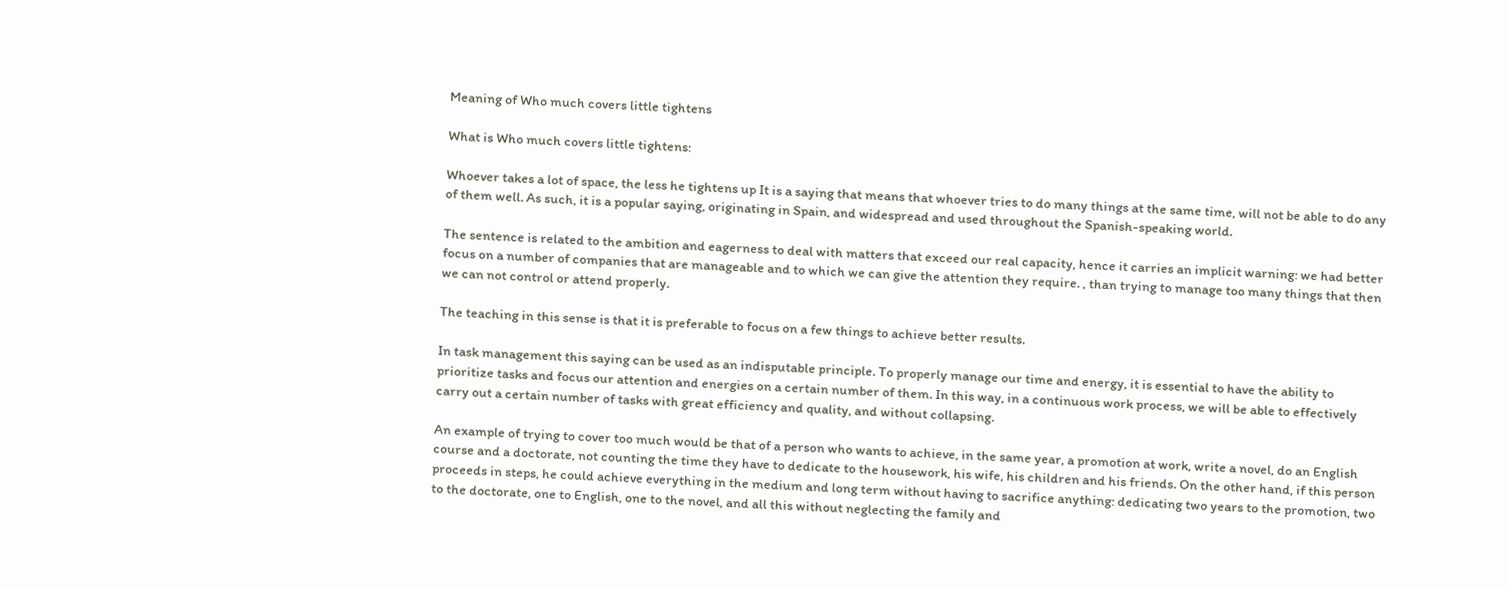Meaning of Who much covers little tightens

What is Who much covers little tightens:

Whoever takes a lot of space, the less he tightens up It is a saying that means that whoever tries to do many things at the same time, will not be able to do any of them well. As such, it is a popular saying, originating in Spain, and widespread and used throughout the Spanish-speaking world.

The sentence is related to the ambition and eagerness to deal with matters that exceed our real capacity, hence it carries an implicit warning: we had better focus on a number of companies that are manageable and to which we can give the attention they require. , than trying to manage too many things that then we can not control or attend properly.

The teaching in this sense is that it is preferable to focus on a few things to achieve better results.

In task management this saying can be used as an indisputable principle. To properly manage our time and energy, it is essential to have the ability to prioritize tasks and focus our attention and energies on a certain number of them. In this way, in a continuous work process, we will be able to effectively carry out a certain number of tasks with great efficiency and quality, and without collapsing.

An example of trying to cover too much would be that of a person who wants to achieve, in the same year, a promotion at work, write a novel, do an English course and a doctorate, not counting the time they have to dedicate to the housework, his wife, his children and his friends. On the other hand, if this person proceeds in steps, he could achieve everything in the medium and long term without having to sacrifice anything: dedicating two years to the promotion, two to the doctorate, one to English, one to the novel, and all this without neglecting the family and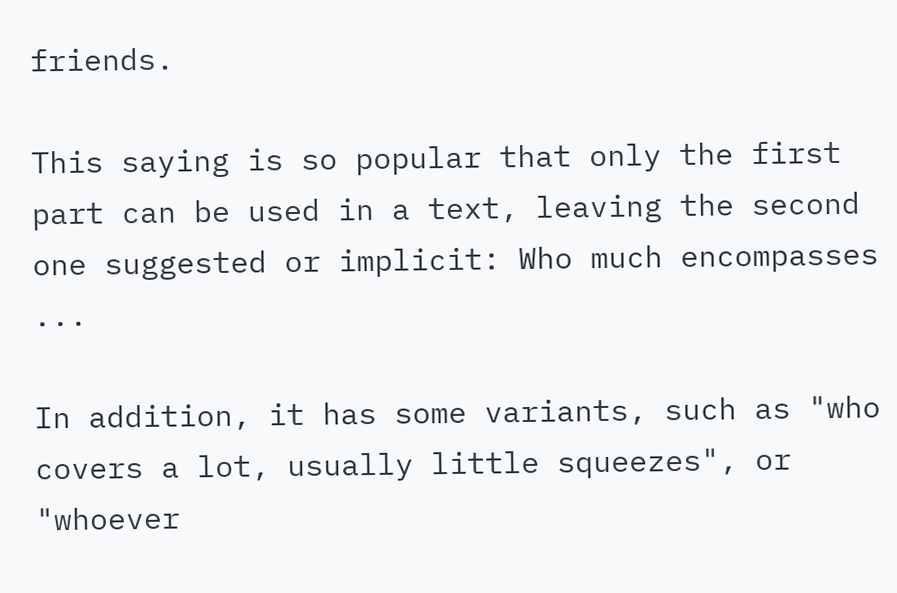friends.

This saying is so popular that only the first part can be used in a text, leaving the second one suggested or implicit: Who much encompasses ...

In addition, it has some variants, such as "who covers a lot, usually little squeezes", or "whoever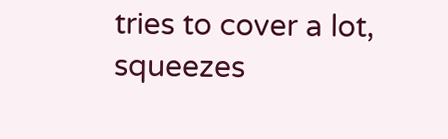tries to cover a lot, squeezes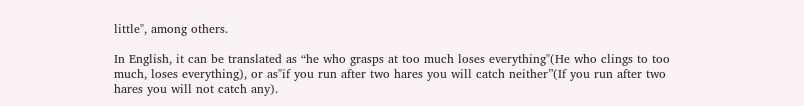little", among others.

In English, it can be translated as “he who grasps at too much loses everything"(He who clings to too much, loses everything), or as"if you run after two hares you will catch neither”(If you run after two hares you will not catch any).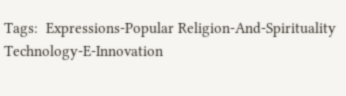Tags:  Expressions-Popular Religion-And-Spirituality Technology-E-Innovation